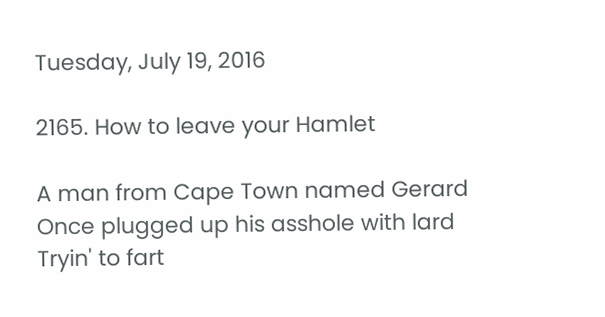Tuesday, July 19, 2016

2165. How to leave your Hamlet

A man from Cape Town named Gerard
Once plugged up his asshole with lard
Tryin' to fart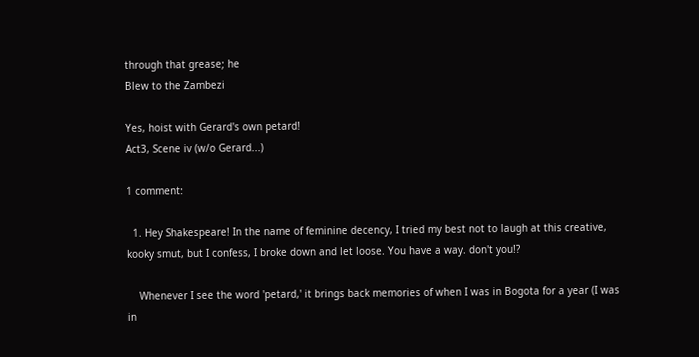through that grease; he
Blew to the Zambezi

Yes, hoist with Gerard's own petard!
Act3, Scene iv (w/o Gerard...)

1 comment:

  1. Hey Shakespeare! In the name of feminine decency, I tried my best not to laugh at this creative, kooky smut, but I confess, I broke down and let loose. You have a way. don't you!?

    Whenever I see the word 'petard,' it brings back memories of when I was in Bogota for a year (I was in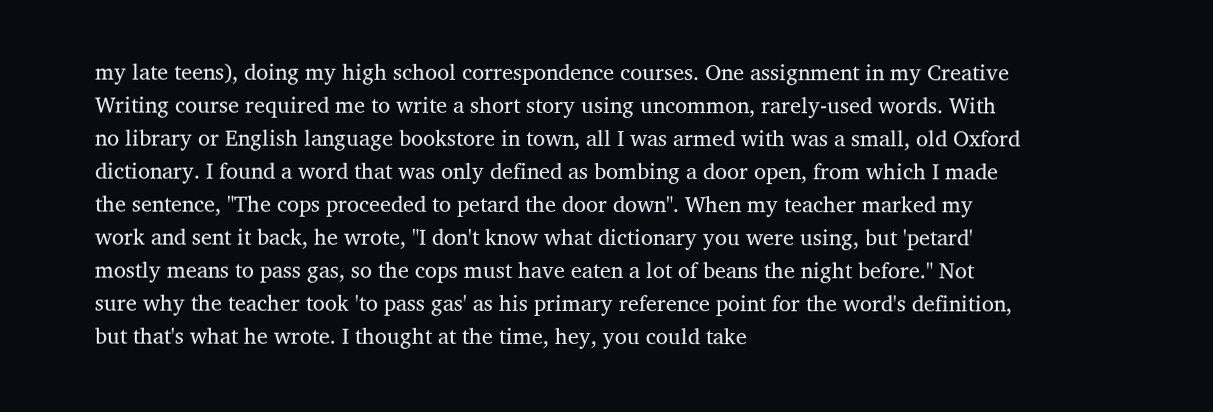my late teens), doing my high school correspondence courses. One assignment in my Creative Writing course required me to write a short story using uncommon, rarely-used words. With no library or English language bookstore in town, all I was armed with was a small, old Oxford dictionary. I found a word that was only defined as bombing a door open, from which I made the sentence, "The cops proceeded to petard the door down". When my teacher marked my work and sent it back, he wrote, "I don't know what dictionary you were using, but 'petard' mostly means to pass gas, so the cops must have eaten a lot of beans the night before." Not sure why the teacher took 'to pass gas' as his primary reference point for the word's definition, but that's what he wrote. I thought at the time, hey, you could take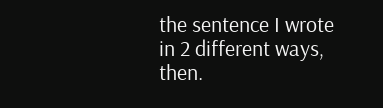the sentence I wrote in 2 different ways, then.